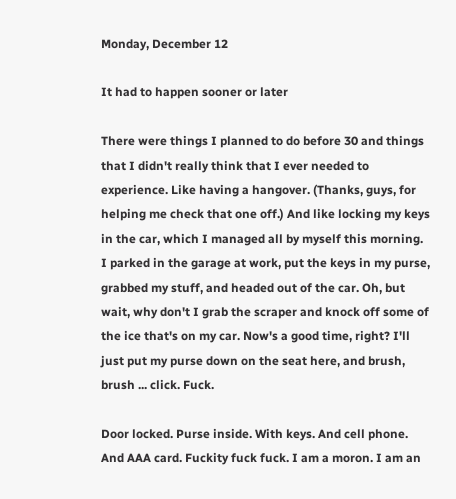Monday, December 12

It had to happen sooner or later

There were things I planned to do before 30 and things that I didn't really think that I ever needed to experience. Like having a hangover. (Thanks, guys, for helping me check that one off.) And like locking my keys in the car, which I managed all by myself this morning. I parked in the garage at work, put the keys in my purse, grabbed my stuff, and headed out of the car. Oh, but wait, why don't I grab the scraper and knock off some of the ice that's on my car. Now's a good time, right? I'll just put my purse down on the seat here, and brush, brush ... click. Fuck.

Door locked. Purse inside. With keys. And cell phone. And AAA card. Fuckity fuck fuck. I am a moron. I am an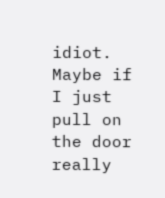idiot. Maybe if I just pull on the door really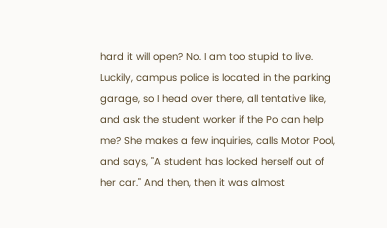hard it will open? No. I am too stupid to live. Luckily, campus police is located in the parking garage, so I head over there, all tentative like, and ask the student worker if the Po can help me? She makes a few inquiries, calls Motor Pool, and says, "A student has locked herself out of her car." And then, then it was almost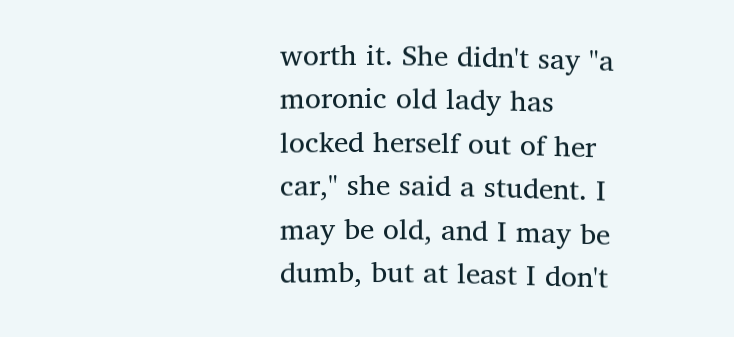worth it. She didn't say "a moronic old lady has locked herself out of her car," she said a student. I may be old, and I may be dumb, but at least I don't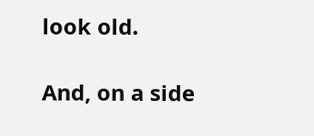look old.

And, on a side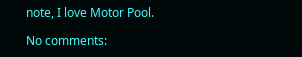note, I love Motor Pool.

No comments: